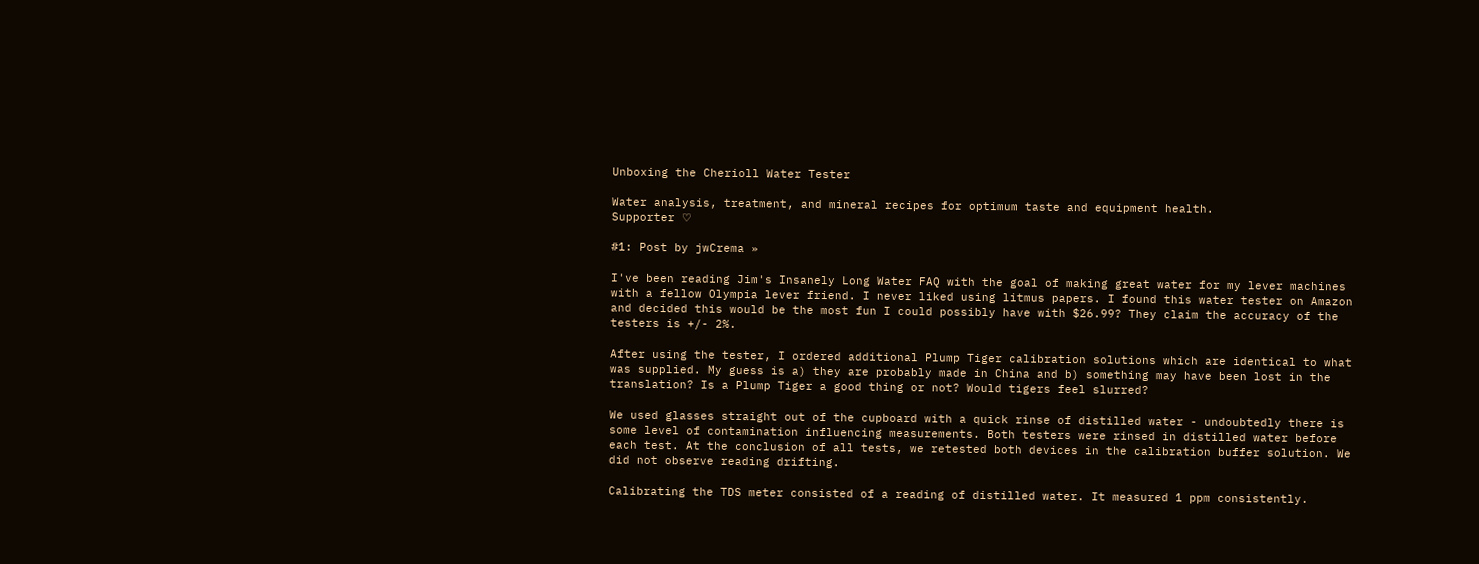Unboxing the Cherioll Water Tester

Water analysis, treatment, and mineral recipes for optimum taste and equipment health.
Supporter ♡

#1: Post by jwCrema »

I've been reading Jim's Insanely Long Water FAQ with the goal of making great water for my lever machines with a fellow Olympia lever friend. I never liked using litmus papers. I found this water tester on Amazon and decided this would be the most fun I could possibly have with $26.99? They claim the accuracy of the testers is +/- 2%.

After using the tester, I ordered additional Plump Tiger calibration solutions which are identical to what was supplied. My guess is a) they are probably made in China and b) something may have been lost in the translation? Is a Plump Tiger a good thing or not? Would tigers feel slurred?

We used glasses straight out of the cupboard with a quick rinse of distilled water - undoubtedly there is some level of contamination influencing measurements. Both testers were rinsed in distilled water before each test. At the conclusion of all tests, we retested both devices in the calibration buffer solution. We did not observe reading drifting.

Calibrating the TDS meter consisted of a reading of distilled water. It measured 1 ppm consistently.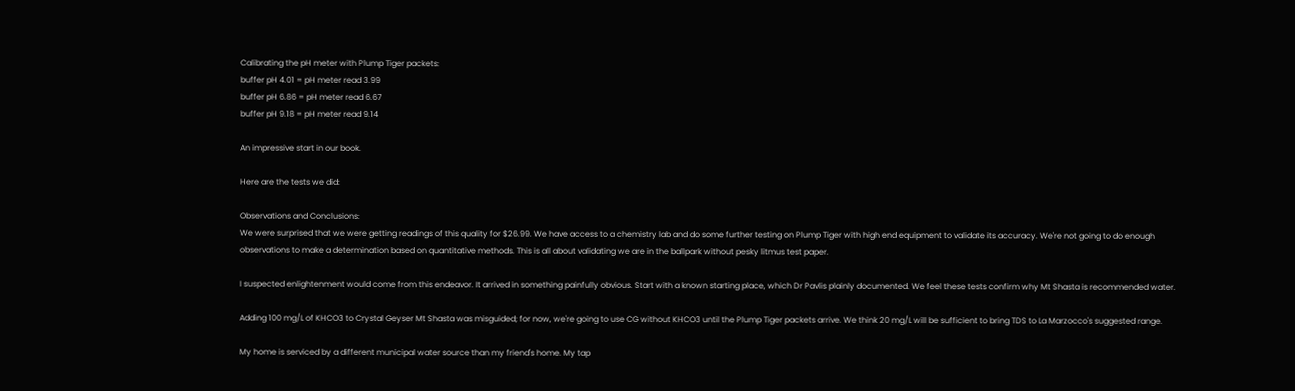Calibrating the pH meter with Plump Tiger packets:
buffer pH 4.01 = pH meter read 3.99
buffer pH 6.86 = pH meter read 6.67
buffer pH 9.18 = pH meter read 9.14

An impressive start in our book.

Here are the tests we did:

Observations and Conclusions:
We were surprised that we were getting readings of this quality for $26.99. We have access to a chemistry lab and do some further testing on Plump Tiger with high end equipment to validate its accuracy. We're not going to do enough observations to make a determination based on quantitative methods. This is all about validating we are in the ballpark without pesky litmus test paper.

I suspected enlightenment would come from this endeavor. It arrived in something painfully obvious. Start with a known starting place, which Dr Pavlis plainly documented. We feel these tests confirm why Mt Shasta is recommended water.

Adding 100 mg/L of KHCO3 to Crystal Geyser Mt Shasta was misguided; for now, we're going to use CG without KHCO3 until the Plump Tiger packets arrive. We think 20 mg/L will be sufficient to bring TDS to La Marzocco's suggested range.

My home is serviced by a different municipal water source than my friend's home. My tap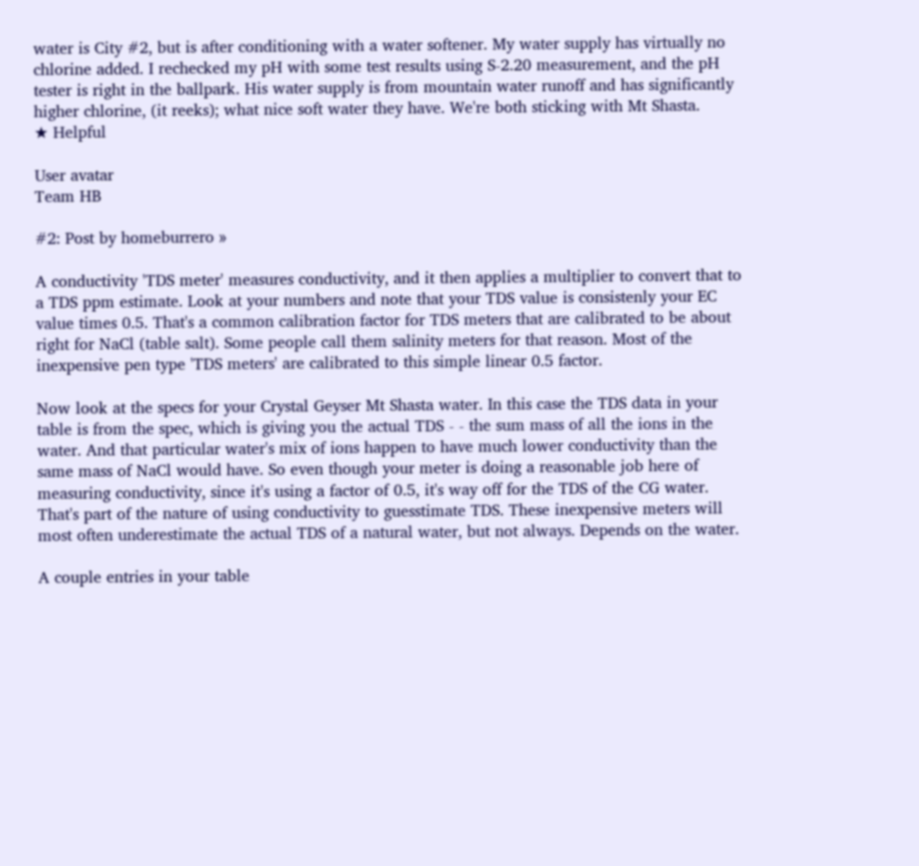water is City #2, but is after conditioning with a water softener. My water supply has virtually no chlorine added. I rechecked my pH with some test results using S-2.20 measurement, and the pH tester is right in the ballpark. His water supply is from mountain water runoff and has significantly higher chlorine, (it reeks); what nice soft water they have. We're both sticking with Mt Shasta.
★ Helpful

User avatar
Team HB

#2: Post by homeburrero »

A conductivity 'TDS meter' measures conductivity, and it then applies a multiplier to convert that to a TDS ppm estimate. Look at your numbers and note that your TDS value is consistenly your EC value times 0.5. That's a common calibration factor for TDS meters that are calibrated to be about right for NaCl (table salt). Some people call them salinity meters for that reason. Most of the inexpensive pen type 'TDS meters' are calibrated to this simple linear 0.5 factor.

Now look at the specs for your Crystal Geyser Mt Shasta water. In this case the TDS data in your table is from the spec, which is giving you the actual TDS - - the sum mass of all the ions in the water. And that particular water's mix of ions happen to have much lower conductivity than the same mass of NaCl would have. So even though your meter is doing a reasonable job here of measuring conductivity, since it's using a factor of 0.5, it's way off for the TDS of the CG water. That's part of the nature of using conductivity to guesstimate TDS. These inexpensive meters will most often underestimate the actual TDS of a natural water, but not always. Depends on the water.

A couple entries in your table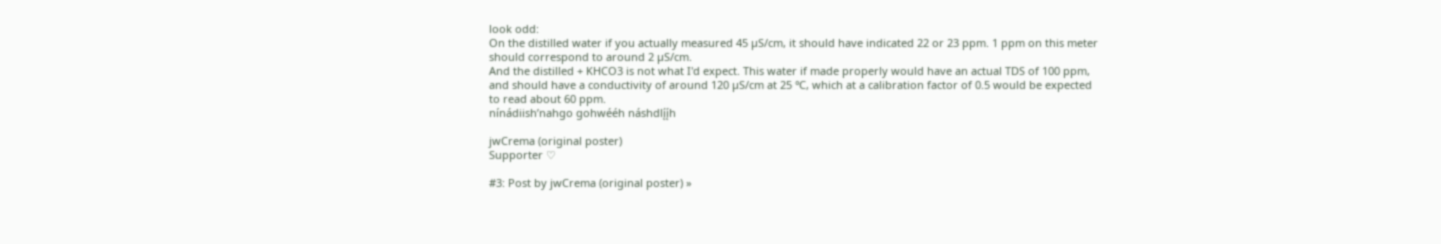look odd:
On the distilled water if you actually measured 45 µS/cm, it should have indicated 22 or 23 ppm. 1 ppm on this meter should correspond to around 2 µS/cm.
And the distilled + KHCO3 is not what I'd expect. This water if made properly would have an actual TDS of 100 ppm, and should have a conductivity of around 120 µS/cm at 25 ℃, which at a calibration factor of 0.5 would be expected to read about 60 ppm.
nínádiishʼnahgo gohwééh náshdlį́į́h

jwCrema (original poster)
Supporter ♡

#3: Post by jwCrema (original poster) »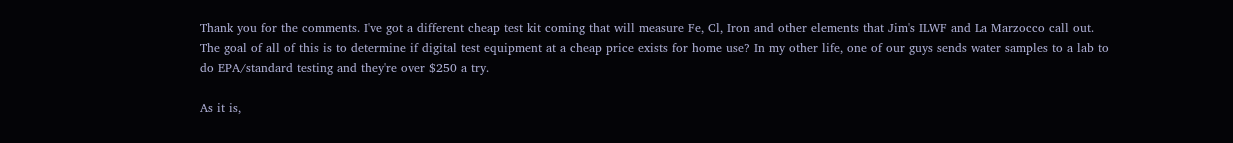Thank you for the comments. I've got a different cheap test kit coming that will measure Fe, Cl, Iron and other elements that Jim's ILWF and La Marzocco call out. The goal of all of this is to determine if digital test equipment at a cheap price exists for home use? In my other life, one of our guys sends water samples to a lab to do EPA/standard testing and they're over $250 a try.

As it is,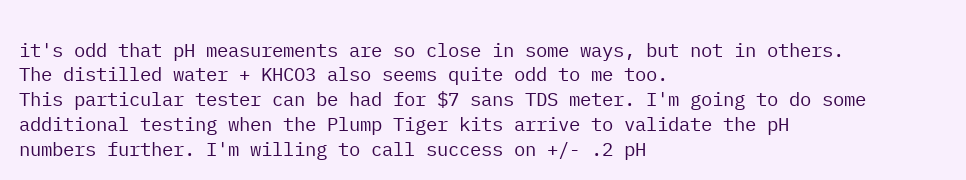it's odd that pH measurements are so close in some ways, but not in others. The distilled water + KHCO3 also seems quite odd to me too.
This particular tester can be had for $7 sans TDS meter. I'm going to do some additional testing when the Plump Tiger kits arrive to validate the pH numbers further. I'm willing to call success on +/- .2 pH